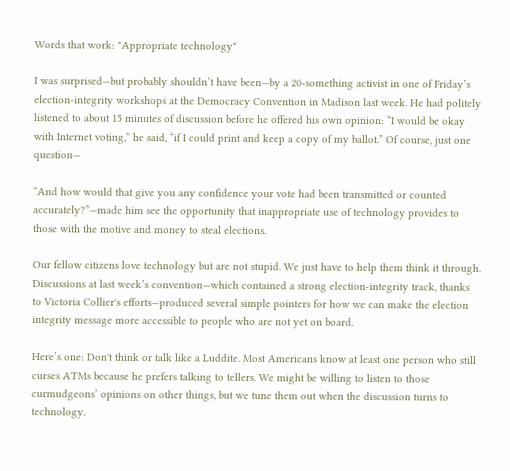Words that work: "Appropriate technology"

I was surprised—but probably shouldn’t have been—by a 20-something activist in one of Friday’s election-integrity workshops at the Democracy Convention in Madison last week. He had politely listened to about 15 minutes of discussion before he offered his own opinion: “I would be okay with Internet voting,” he said, “if I could print and keep a copy of my ballot.” Of course, just one question—

“And how would that give you any confidence your vote had been transmitted or counted accurately?”—made him see the opportunity that inappropriate use of technology provides to those with the motive and money to steal elections.

Our fellow citizens love technology but are not stupid. We just have to help them think it through. Discussions at last week’s convention—which contained a strong election-integrity track, thanks to Victoria Collier's efforts—produced several simple pointers for how we can make the election integrity message more accessible to people who are not yet on board.

Here’s one: Don't think or talk like a Luddite. Most Americans know at least one person who still curses ATMs because he prefers talking to tellers. We might be willing to listen to those curmudgeons’ opinions on other things, but we tune them out when the discussion turns to technology.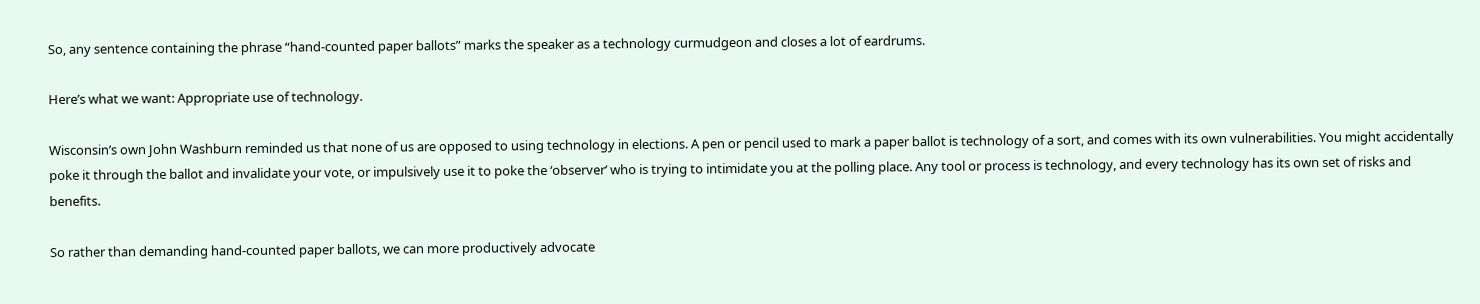So, any sentence containing the phrase “hand-counted paper ballots” marks the speaker as a technology curmudgeon and closes a lot of eardrums.

Here’s what we want: Appropriate use of technology.

Wisconsin’s own John Washburn reminded us that none of us are opposed to using technology in elections. A pen or pencil used to mark a paper ballot is technology of a sort, and comes with its own vulnerabilities. You might accidentally poke it through the ballot and invalidate your vote, or impulsively use it to poke the ‘observer’ who is trying to intimidate you at the polling place. Any tool or process is technology, and every technology has its own set of risks and benefits.

So rather than demanding hand-counted paper ballots, we can more productively advocate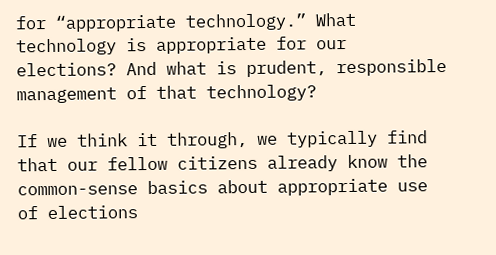for “appropriate technology.” What technology is appropriate for our elections? And what is prudent, responsible management of that technology?

If we think it through, we typically find that our fellow citizens already know the common-sense basics about appropriate use of elections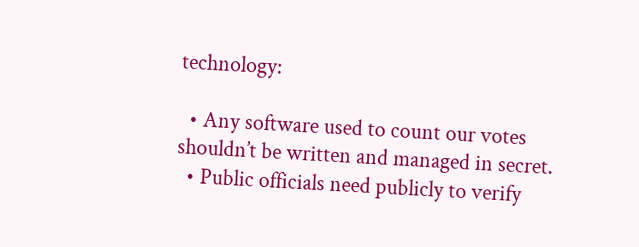technology:

  • Any software used to count our votes shouldn’t be written and managed in secret.
  • Public officials need publicly to verify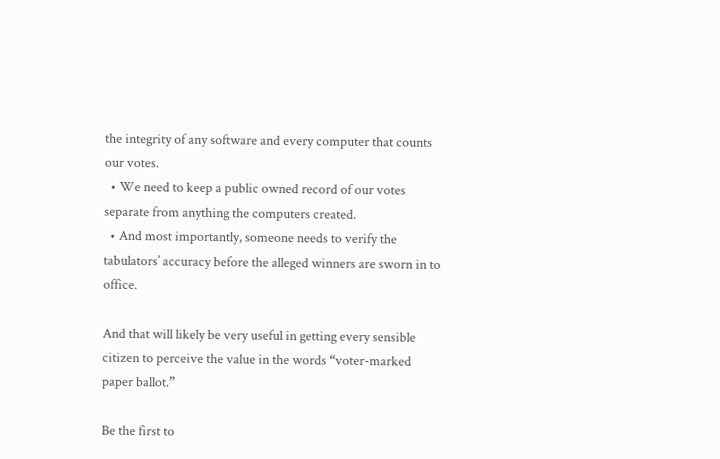the integrity of any software and every computer that counts our votes.
  • We need to keep a public owned record of our votes separate from anything the computers created.
  • And most importantly, someone needs to verify the tabulators’ accuracy before the alleged winners are sworn in to office.

And that will likely be very useful in getting every sensible citizen to perceive the value in the words “voter-marked paper ballot.”

Be the first to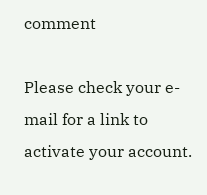comment

Please check your e-mail for a link to activate your account.